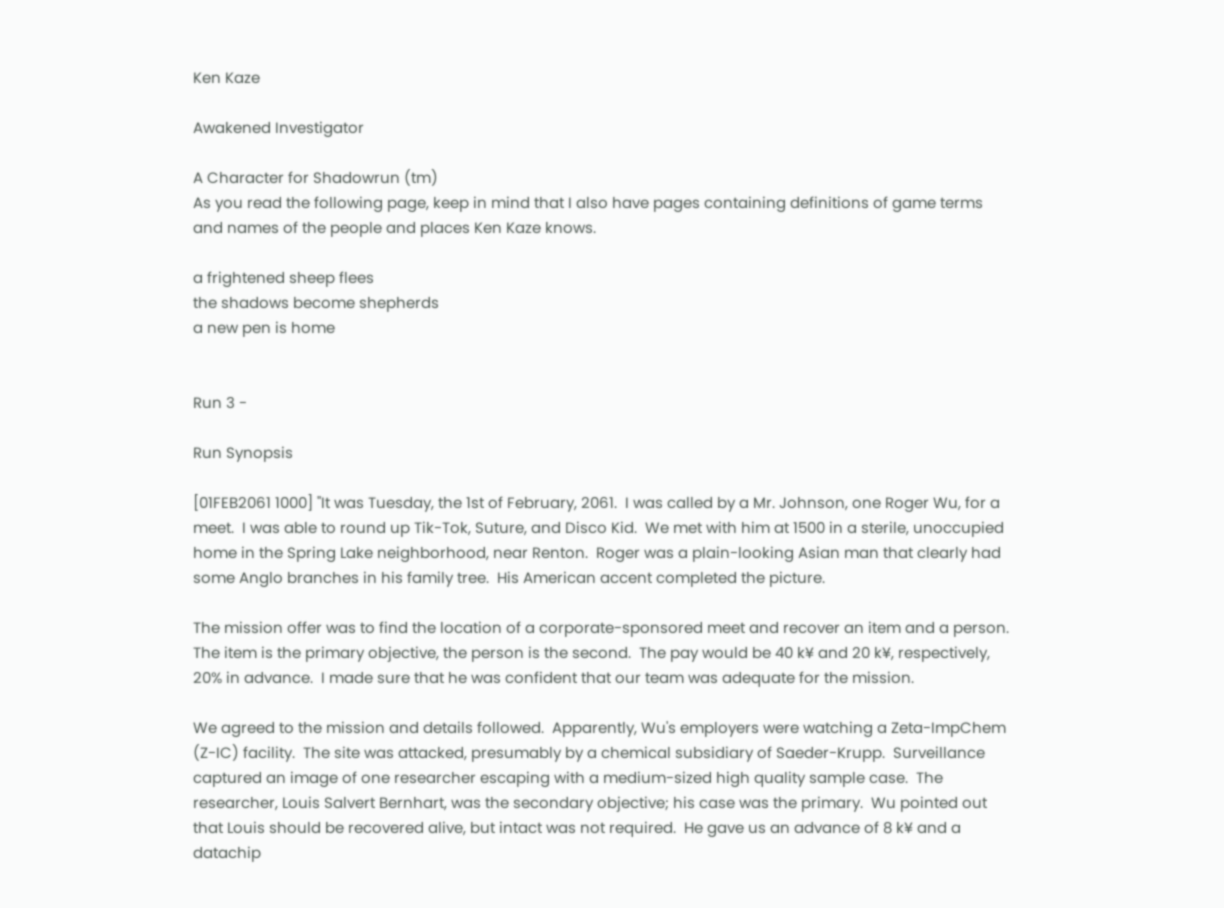Ken Kaze

Awakened Investigator

A Character for Shadowrun (tm)
As you read the following page, keep in mind that I also have pages containing definitions of game terms and names of the people and places Ken Kaze knows.

a frightened sheep flees
the shadows become shepherds
a new pen is home


Run 3 -

Run Synopsis

[01FEB2061 1000] "It was Tuesday, the 1st of February, 2061.  I was called by a Mr. Johnson, one Roger Wu, for a meet.  I was able to round up Tik-Tok, Suture, and Disco Kid.  We met with him at 1500 in a sterile, unoccupied home in the Spring Lake neighborhood, near Renton.  Roger was a plain-looking Asian man that clearly had some Anglo branches in his family tree.  His American accent completed the picture.

The mission offer was to find the location of a corporate-sponsored meet and recover an item and a person.  The item is the primary objective, the person is the second.  The pay would be 40 k¥ and 20 k¥, respectively, 20% in advance.  I made sure that he was confident that our team was adequate for the mission.

We agreed to the mission and details followed.  Apparently, Wu's employers were watching a Zeta-ImpChem (Z-IC) facility.  The site was attacked, presumably by a chemical subsidiary of Saeder-Krupp.  Surveillance captured an image of one researcher escaping with a medium-sized high quality sample case.  The researcher, Louis Salvert Bernhart, was the secondary objective; his case was the primary.  Wu pointed out that Louis should be recovered alive, but intact was not required.  He gave us an advance of 8 k¥ and a datachip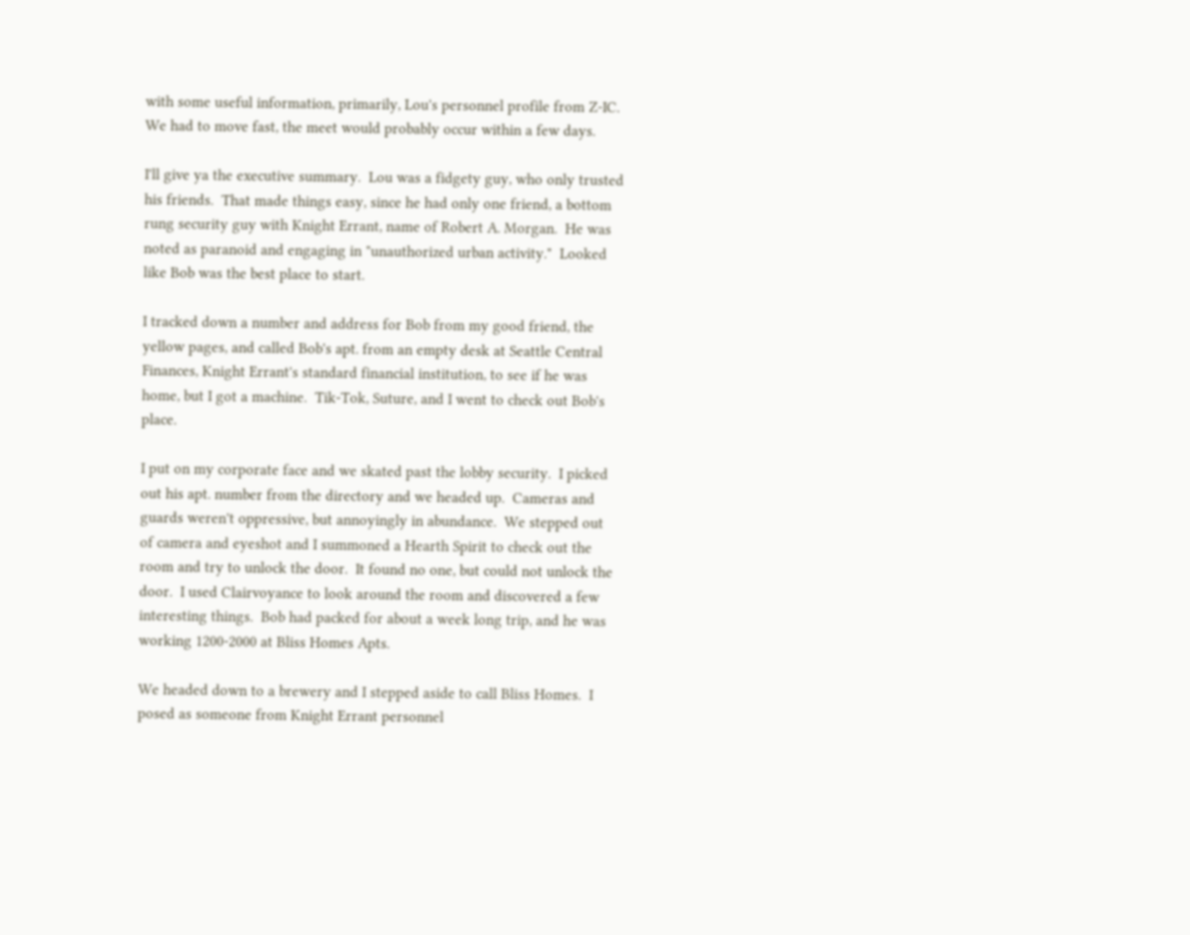with some useful information, primarily, Lou's personnel profile from Z-IC.  We had to move fast, the meet would probably occur within a few days.

I'll give ya the executive summary.  Lou was a fidgety guy, who only trusted his friends.  That made things easy, since he had only one friend, a bottom rung security guy with Knight Errant, name of Robert A. Morgan.  He was noted as paranoid and engaging in "unauthorized urban activity."  Looked like Bob was the best place to start.

I tracked down a number and address for Bob from my good friend, the yellow pages, and called Bob's apt. from an empty desk at Seattle Central Finances, Knight Errant's standard financial institution, to see if he was home, but I got a machine.  Tik-Tok, Suture, and I went to check out Bob's place.

I put on my corporate face and we skated past the lobby security.  I picked out his apt. number from the directory and we headed up.  Cameras and guards weren't oppressive, but annoyingly in abundance.  We stepped out of camera and eyeshot and I summoned a Hearth Spirit to check out the room and try to unlock the door.  It found no one, but could not unlock the door.  I used Clairvoyance to look around the room and discovered a few interesting things.  Bob had packed for about a week long trip, and he was working 1200-2000 at Bliss Homes Apts.

We headed down to a brewery and I stepped aside to call Bliss Homes.  I posed as someone from Knight Errant personnel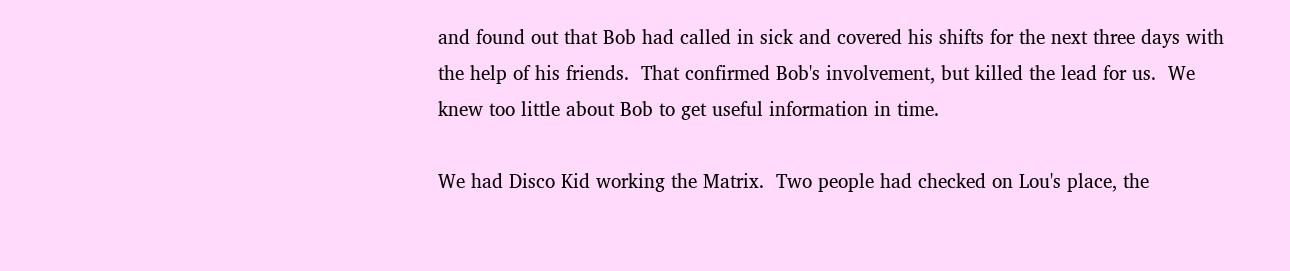and found out that Bob had called in sick and covered his shifts for the next three days with the help of his friends.  That confirmed Bob's involvement, but killed the lead for us.  We knew too little about Bob to get useful information in time.

We had Disco Kid working the Matrix.  Two people had checked on Lou's place, the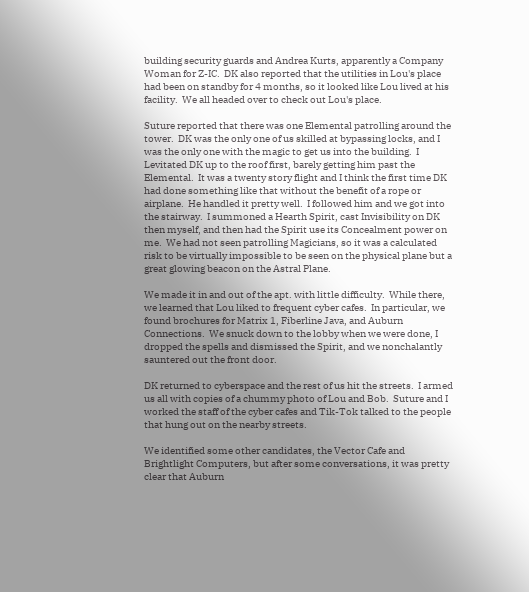building security guards and Andrea Kurts, apparently a Company Woman for Z-IC.  DK also reported that the utilities in Lou's place had been on standby for 4 months, so it looked like Lou lived at his facility.  We all headed over to check out Lou's place.

Suture reported that there was one Elemental patrolling around the tower.  DK was the only one of us skilled at bypassing locks, and I was the only one with the magic to get us into the building.  I Levitated DK up to the roof first, barely getting him past the Elemental.  It was a twenty story flight and I think the first time DK had done something like that without the benefit of a rope or airplane.  He handled it pretty well.  I followed him and we got into the stairway.  I summoned a Hearth Spirit, cast Invisibility on DK then myself, and then had the Spirit use its Concealment power on me.  We had not seen patrolling Magicians, so it was a calculated risk to be virtually impossible to be seen on the physical plane but a great glowing beacon on the Astral Plane.

We made it in and out of the apt. with little difficulty.  While there, we learned that Lou liked to frequent cyber cafes.  In particular, we found brochures for Matrix 1, Fiberline Java, and Auburn Connections.  We snuck down to the lobby when we were done, I dropped the spells and dismissed the Spirit, and we nonchalantly sauntered out the front door.

DK returned to cyberspace and the rest of us hit the streets.  I armed us all with copies of a chummy photo of Lou and Bob.  Suture and I worked the staff of the cyber cafes and Tik-Tok talked to the people that hung out on the nearby streets.

We identified some other candidates, the Vector Cafe and Brightlight Computers, but after some conversations, it was pretty clear that Auburn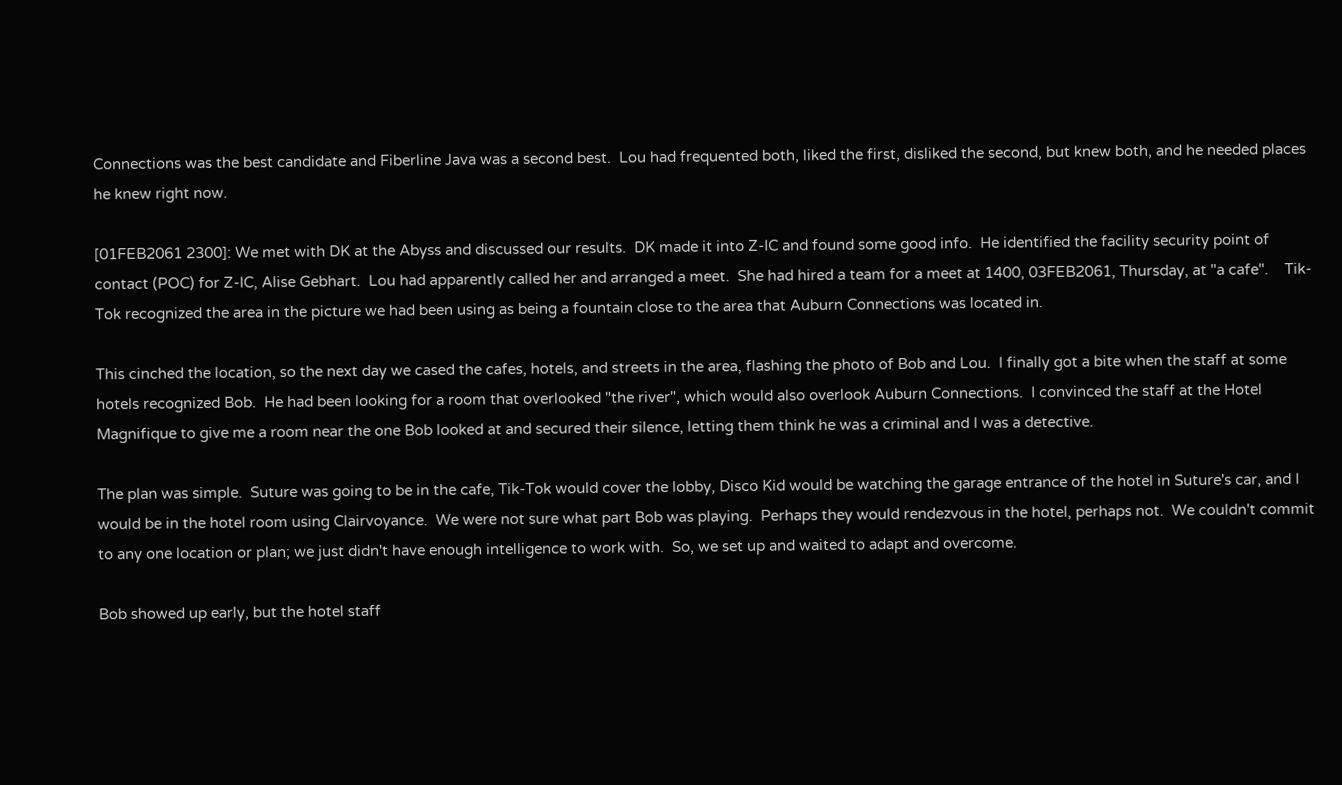Connections was the best candidate and Fiberline Java was a second best.  Lou had frequented both, liked the first, disliked the second, but knew both, and he needed places he knew right now.

[01FEB2061 2300]: We met with DK at the Abyss and discussed our results.  DK made it into Z-IC and found some good info.  He identified the facility security point of contact (POC) for Z-IC, Alise Gebhart.  Lou had apparently called her and arranged a meet.  She had hired a team for a meet at 1400, 03FEB2061, Thursday, at "a cafe".    Tik-Tok recognized the area in the picture we had been using as being a fountain close to the area that Auburn Connections was located in.

This cinched the location, so the next day we cased the cafes, hotels, and streets in the area, flashing the photo of Bob and Lou.  I finally got a bite when the staff at some hotels recognized Bob.  He had been looking for a room that overlooked "the river", which would also overlook Auburn Connections.  I convinced the staff at the Hotel Magnifique to give me a room near the one Bob looked at and secured their silence, letting them think he was a criminal and I was a detective.

The plan was simple.  Suture was going to be in the cafe, Tik-Tok would cover the lobby, Disco Kid would be watching the garage entrance of the hotel in Suture's car, and I would be in the hotel room using Clairvoyance.  We were not sure what part Bob was playing.  Perhaps they would rendezvous in the hotel, perhaps not.  We couldn't commit to any one location or plan; we just didn't have enough intelligence to work with.  So, we set up and waited to adapt and overcome.

Bob showed up early, but the hotel staff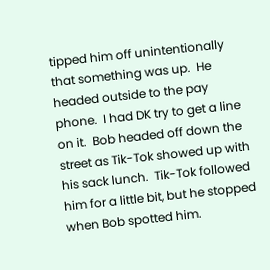tipped him off unintentionally that something was up.  He headed outside to the pay phone.  I had DK try to get a line on it.  Bob headed off down the street as Tik-Tok showed up with his sack lunch.  Tik-Tok followed him for a little bit, but he stopped when Bob spotted him.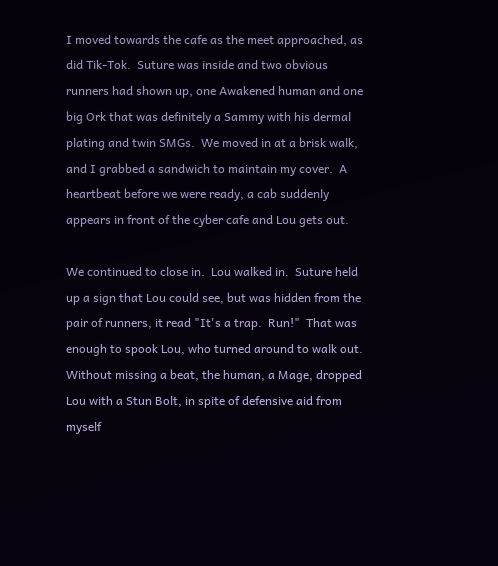I moved towards the cafe as the meet approached, as did Tik-Tok.  Suture was inside and two obvious runners had shown up, one Awakened human and one big Ork that was definitely a Sammy with his dermal plating and twin SMGs.  We moved in at a brisk walk, and I grabbed a sandwich to maintain my cover.  A heartbeat before we were ready, a cab suddenly appears in front of the cyber cafe and Lou gets out.

We continued to close in.  Lou walked in.  Suture held up a sign that Lou could see, but was hidden from the pair of runners, it read "It's a trap.  Run!"  That was enough to spook Lou, who turned around to walk out.  Without missing a beat, the human, a Mage, dropped Lou with a Stun Bolt, in spite of defensive aid from myself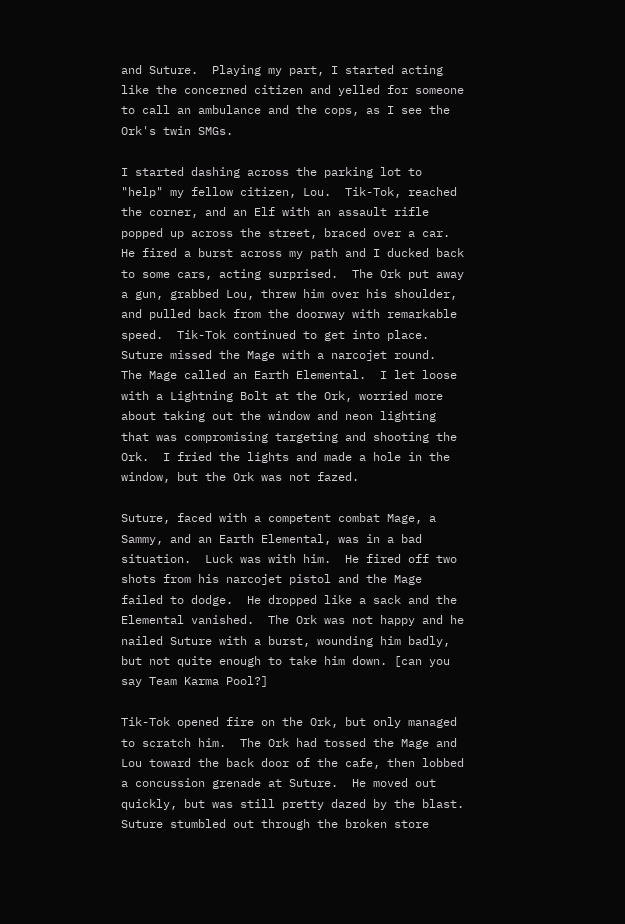and Suture.  Playing my part, I started acting like the concerned citizen and yelled for someone to call an ambulance and the cops, as I see the Ork's twin SMGs.

I started dashing across the parking lot to "help" my fellow citizen, Lou.  Tik-Tok, reached the corner, and an Elf with an assault rifle popped up across the street, braced over a car.  He fired a burst across my path and I ducked back to some cars, acting surprised.  The Ork put away a gun, grabbed Lou, threw him over his shoulder, and pulled back from the doorway with remarkable speed.  Tik-Tok continued to get into place.  Suture missed the Mage with a narcojet round.  The Mage called an Earth Elemental.  I let loose with a Lightning Bolt at the Ork, worried more about taking out the window and neon lighting that was compromising targeting and shooting the Ork.  I fried the lights and made a hole in the window, but the Ork was not fazed.

Suture, faced with a competent combat Mage, a Sammy, and an Earth Elemental, was in a bad situation.  Luck was with him.  He fired off two shots from his narcojet pistol and the Mage failed to dodge.  He dropped like a sack and the Elemental vanished.  The Ork was not happy and he nailed Suture with a burst, wounding him badly, but not quite enough to take him down. [can you say Team Karma Pool?]

Tik-Tok opened fire on the Ork, but only managed to scratch him.  The Ork had tossed the Mage and Lou toward the back door of the cafe, then lobbed a concussion grenade at Suture.  He moved out quickly, but was still pretty dazed by the blast.  Suture stumbled out through the broken store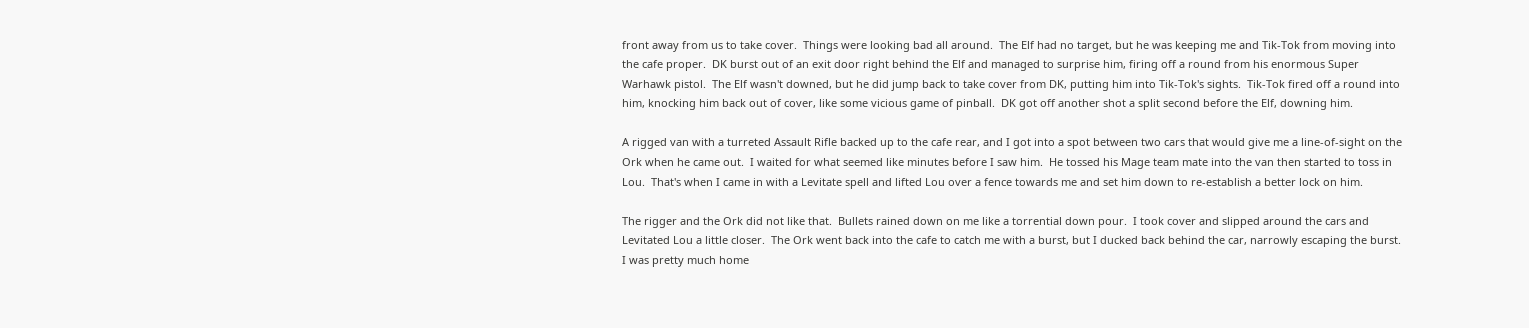front away from us to take cover.  Things were looking bad all around.  The Elf had no target, but he was keeping me and Tik-Tok from moving into the cafe proper.  DK burst out of an exit door right behind the Elf and managed to surprise him, firing off a round from his enormous Super Warhawk pistol.  The Elf wasn't downed, but he did jump back to take cover from DK, putting him into Tik-Tok's sights.  Tik-Tok fired off a round into him, knocking him back out of cover, like some vicious game of pinball.  DK got off another shot a split second before the Elf, downing him.

A rigged van with a turreted Assault Rifle backed up to the cafe rear, and I got into a spot between two cars that would give me a line-of-sight on the Ork when he came out.  I waited for what seemed like minutes before I saw him.  He tossed his Mage team mate into the van then started to toss in Lou.  That's when I came in with a Levitate spell and lifted Lou over a fence towards me and set him down to re-establish a better lock on him.

The rigger and the Ork did not like that.  Bullets rained down on me like a torrential down pour.  I took cover and slipped around the cars and Levitated Lou a little closer.  The Ork went back into the cafe to catch me with a burst, but I ducked back behind the car, narrowly escaping the burst.  I was pretty much home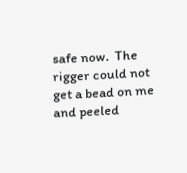safe now.  The rigger could not get a bead on me and peeled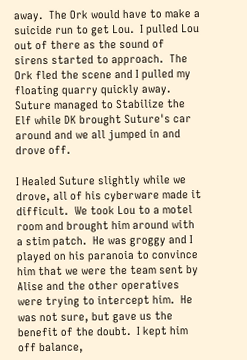away.  The Ork would have to make a suicide run to get Lou.  I pulled Lou out of there as the sound of sirens started to approach.  The Ork fled the scene and I pulled my floating quarry quickly away.  Suture managed to Stabilize the Elf while DK brought Suture's car around and we all jumped in and drove off.

I Healed Suture slightly while we drove, all of his cyberware made it difficult.  We took Lou to a motel room and brought him around with a stim patch.  He was groggy and I played on his paranoia to convince him that we were the team sent by Alise and the other operatives were trying to intercept him.  He was not sure, but gave us the benefit of the doubt.  I kept him off balance,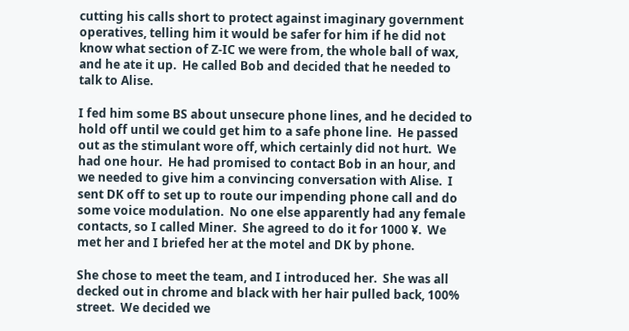cutting his calls short to protect against imaginary government operatives, telling him it would be safer for him if he did not know what section of Z-IC we were from, the whole ball of wax, and he ate it up.  He called Bob and decided that he needed to talk to Alise.

I fed him some BS about unsecure phone lines, and he decided to hold off until we could get him to a safe phone line.  He passed out as the stimulant wore off, which certainly did not hurt.  We had one hour.  He had promised to contact Bob in an hour, and we needed to give him a convincing conversation with Alise.  I sent DK off to set up to route our impending phone call and do some voice modulation.  No one else apparently had any female contacts, so I called Miner.  She agreed to do it for 1000 ¥.  We met her and I briefed her at the motel and DK by phone.

She chose to meet the team, and I introduced her.  She was all decked out in chrome and black with her hair pulled back, 100% street.  We decided we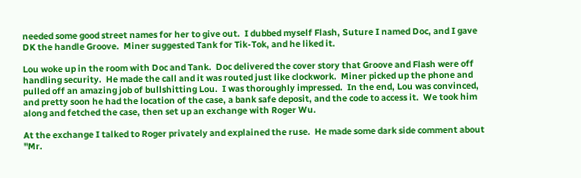needed some good street names for her to give out.  I dubbed myself Flash, Suture I named Doc, and I gave DK the handle Groove.  Miner suggested Tank for Tik-Tok, and he liked it.

Lou woke up in the room with Doc and Tank.  Doc delivered the cover story that Groove and Flash were off handling security.  He made the call and it was routed just like clockwork.  Miner picked up the phone and pulled off an amazing job of bullshitting Lou.  I was thoroughly impressed.  In the end, Lou was convinced, and pretty soon he had the location of the case, a bank safe deposit, and the code to access it.  We took him along and fetched the case, then set up an exchange with Roger Wu.

At the exchange I talked to Roger privately and explained the ruse.  He made some dark side comment about "Mr.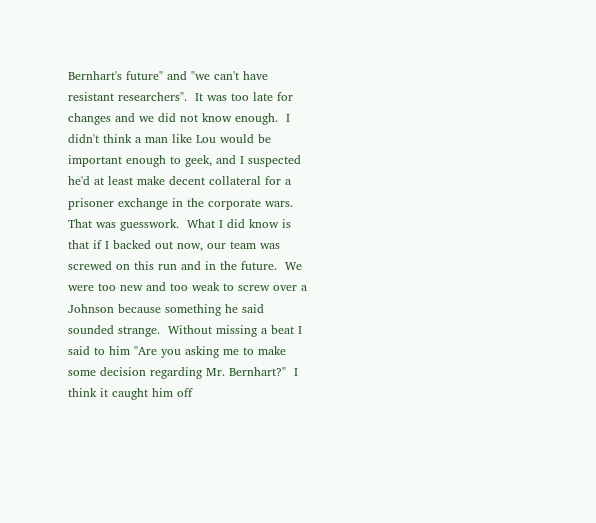Bernhart's future" and "we can't have resistant researchers".  It was too late for changes and we did not know enough.  I didn't think a man like Lou would be important enough to geek, and I suspected he'd at least make decent collateral for a prisoner exchange in the corporate wars.  That was guesswork.  What I did know is that if I backed out now, our team was screwed on this run and in the future.  We were too new and too weak to screw over a Johnson because something he said sounded strange.  Without missing a beat I said to him "Are you asking me to make some decision regarding Mr. Bernhart?"  I think it caught him off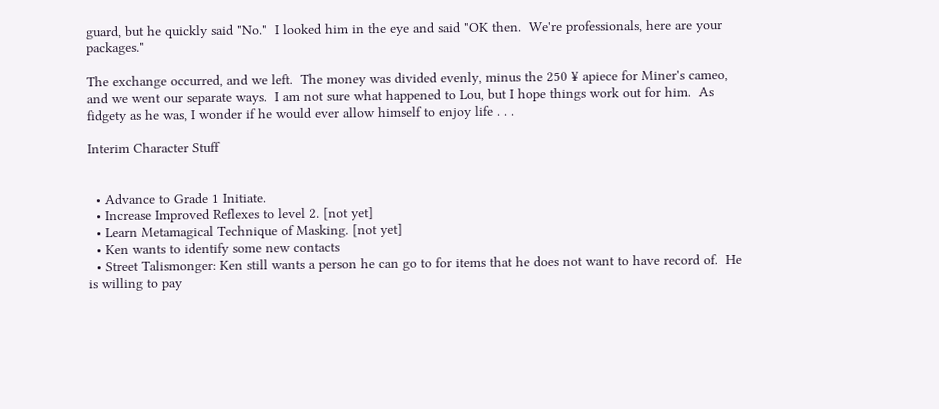guard, but he quickly said "No."  I looked him in the eye and said "OK then.  We're professionals, here are your packages."

The exchange occurred, and we left.  The money was divided evenly, minus the 250 ¥ apiece for Miner's cameo, and we went our separate ways.  I am not sure what happened to Lou, but I hope things work out for him.  As fidgety as he was, I wonder if he would ever allow himself to enjoy life . . .

Interim Character Stuff


  • Advance to Grade 1 Initiate.
  • Increase Improved Reflexes to level 2. [not yet]
  • Learn Metamagical Technique of Masking. [not yet]
  • Ken wants to identify some new contacts
  • Street Talismonger: Ken still wants a person he can go to for items that he does not want to have record of.  He is willing to pay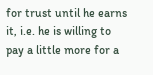for trust until he earns it, i.e. he is willing to pay a little more for a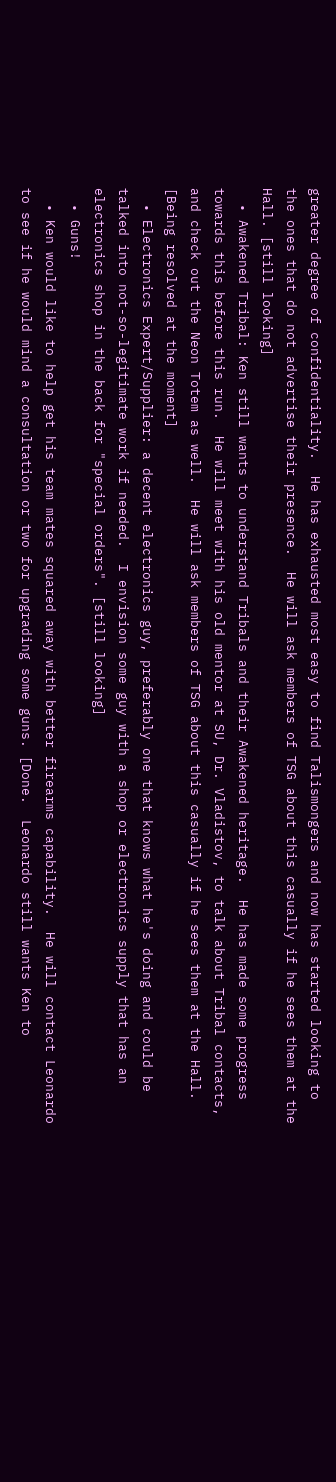greater degree of confidentiality.  He has exhausted most easy to find Talismongers and now has started looking to the ones that do not advertise their presence.  He will ask members of TSG about this casually if he sees them at the Hall. [still looking]
  • Awakened Tribal: Ken still wants to understand Tribals and their Awakened heritage.  He has made some progress towards this before this run.  He will meet with his old mentor at SU, Dr. Vladistov, to talk about Tribal contacts, and check out the Neon Totem as well.  He will ask members of TSG about this casually if he sees them at the Hall.  [Being resolved at the moment]
  • Electronics Expert/Supplier: a decent electronics guy, preferably one that knows what he's doing and could be talked into not-so-legitimate work if needed.  I envision some guy with a shop or electronics supply that has an electronics shop in the back for "special orders". [still looking]
  • Guns!
  • Ken would like to help get his team mates squared away with better firearms capability.  He will contact Leonardo to see if he would mind a consultation or two for upgrading some guns. [Done.  Leonardo still wants Ken to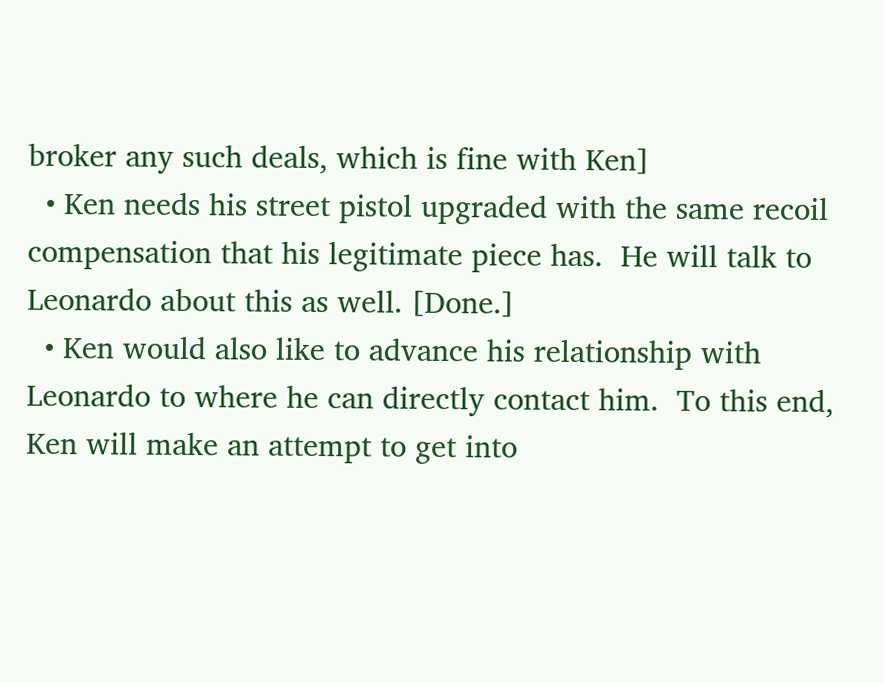broker any such deals, which is fine with Ken]
  • Ken needs his street pistol upgraded with the same recoil compensation that his legitimate piece has.  He will talk to Leonardo about this as well. [Done.]
  • Ken would also like to advance his relationship with Leonardo to where he can directly contact him.  To this end, Ken will make an attempt to get into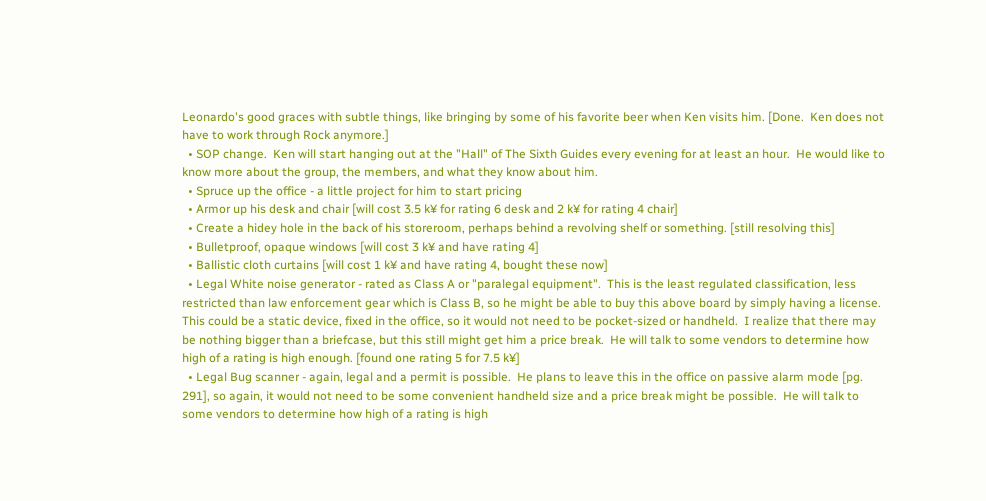Leonardo's good graces with subtle things, like bringing by some of his favorite beer when Ken visits him. [Done.  Ken does not have to work through Rock anymore.]
  • SOP change.  Ken will start hanging out at the "Hall" of The Sixth Guides every evening for at least an hour.  He would like to know more about the group, the members, and what they know about him.
  • Spruce up the office - a little project for him to start pricing
  • Armor up his desk and chair [will cost 3.5 k¥ for rating 6 desk and 2 k¥ for rating 4 chair]
  • Create a hidey hole in the back of his storeroom, perhaps behind a revolving shelf or something. [still resolving this]
  • Bulletproof, opaque windows [will cost 3 k¥ and have rating 4]
  • Ballistic cloth curtains [will cost 1 k¥ and have rating 4, bought these now]
  • Legal White noise generator - rated as Class A or "paralegal equipment".  This is the least regulated classification, less restricted than law enforcement gear which is Class B, so he might be able to buy this above board by simply having a license.  This could be a static device, fixed in the office, so it would not need to be pocket-sized or handheld.  I realize that there may be nothing bigger than a briefcase, but this still might get him a price break.  He will talk to some vendors to determine how high of a rating is high enough. [found one rating 5 for 7.5 k¥]
  • Legal Bug scanner - again, legal and a permit is possible.  He plans to leave this in the office on passive alarm mode [pg. 291], so again, it would not need to be some convenient handheld size and a price break might be possible.  He will talk to some vendors to determine how high of a rating is high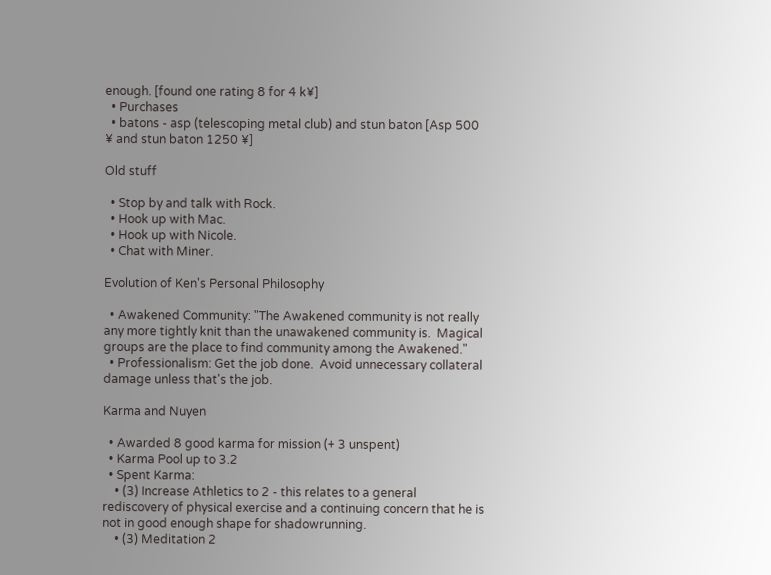enough. [found one rating 8 for 4 k¥]
  • Purchases
  • batons - asp (telescoping metal club) and stun baton [Asp 500 ¥ and stun baton 1250 ¥]

Old stuff

  • Stop by and talk with Rock.
  • Hook up with Mac.
  • Hook up with Nicole.
  • Chat with Miner.

Evolution of Ken's Personal Philosophy

  • Awakened Community: "The Awakened community is not really any more tightly knit than the unawakened community is.  Magical groups are the place to find community among the Awakened."
  • Professionalism: Get the job done.  Avoid unnecessary collateral damage unless that's the job.

Karma and Nuyen

  • Awarded 8 good karma for mission (+ 3 unspent)
  • Karma Pool up to 3.2
  • Spent Karma:
    • (3) Increase Athletics to 2 - this relates to a general rediscovery of physical exercise and a continuing concern that he is not in good enough shape for shadowrunning.
    • (3) Meditation 2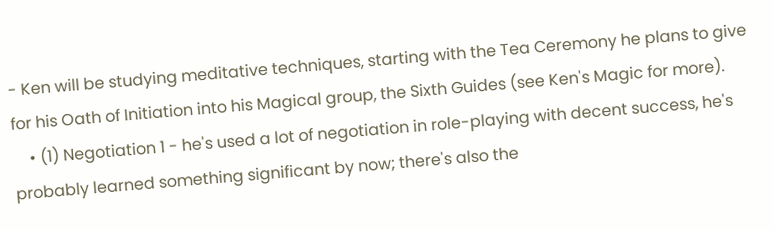- Ken will be studying meditative techniques, starting with the Tea Ceremony he plans to give for his Oath of Initiation into his Magical group, the Sixth Guides (see Ken's Magic for more).
    • (1) Negotiation 1 - he's used a lot of negotiation in role-playing with decent success, he's probably learned something significant by now; there's also the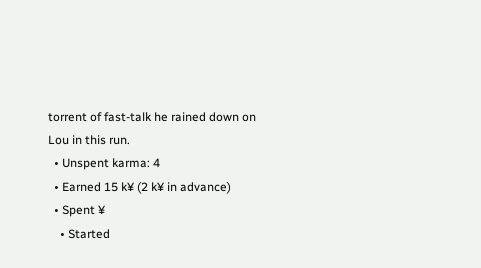torrent of fast-talk he rained down on Lou in this run.
  • Unspent karma: 4
  • Earned 15 k¥ (2 k¥ in advance)
  • Spent ¥
    • Started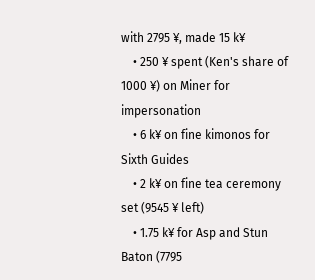with 2795 ¥, made 15 k¥
    • 250 ¥ spent (Ken's share of 1000 ¥) on Miner for impersonation
    • 6 k¥ on fine kimonos for Sixth Guides
    • 2 k¥ on fine tea ceremony set (9545 ¥ left)
    • 1.75 k¥ for Asp and Stun Baton (7795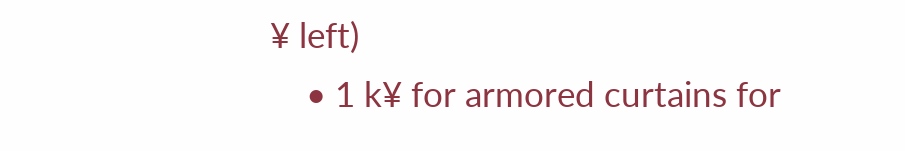¥ left)
    • 1 k¥ for armored curtains for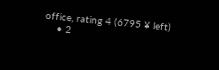office, rating 4 (6795 ¥ left)
    • 2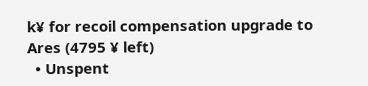k¥ for recoil compensation upgrade to Ares (4795 ¥ left)
  • Unspent